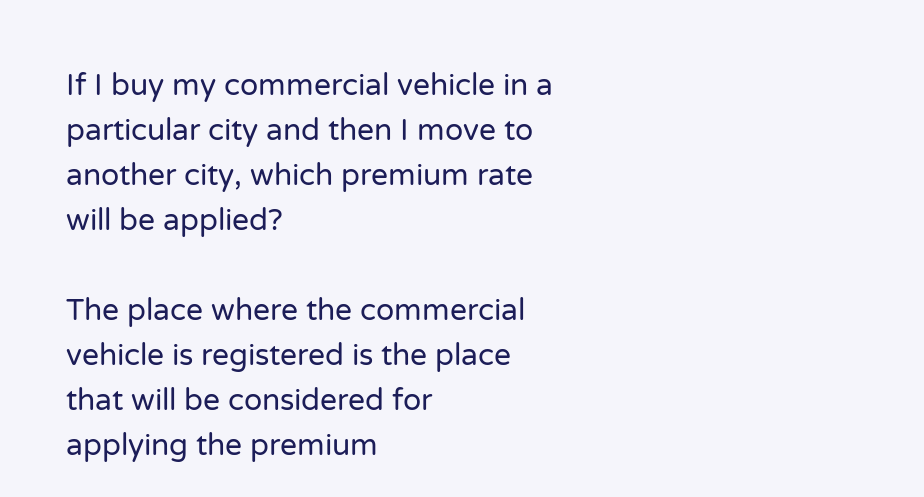If I buy my commercial vehicle in a particular city and then I move to another city, which premium rate will be applied?

The place where the commercial vehicle is registered is the place that will be considered for applying the premium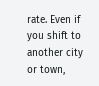rate. Even if you shift to another city or town,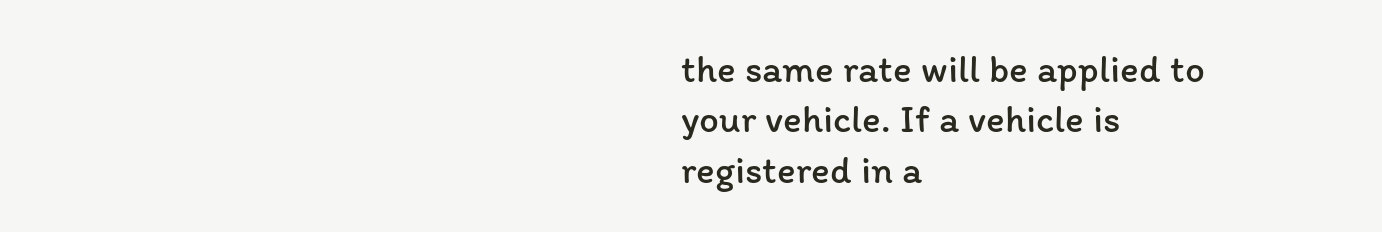the same rate will be applied to your vehicle. If a vehicle is registered in a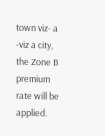town viz- a -viz a city, the Zone B premium rate will be applied.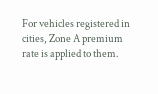For vehicles registered in cities, Zone A premium rate is applied to them.